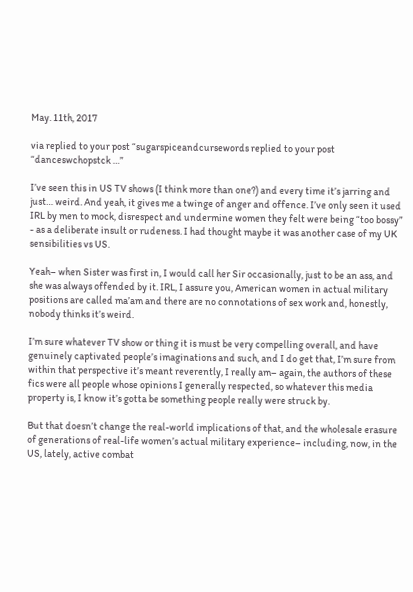May. 11th, 2017

via replied to your post “sugarspiceandcursewords replied to your post “danceswchopstck …”

I’ve seen this in US TV shows (I think more than one?) and every time it’s jarring and just… weird. And yeah, it gives me a twinge of anger and offence. I’ve only seen it used IRL by men to mock, disrespect and undermine women they felt were being “too bossy” - as a deliberate insult or rudeness. I had thought maybe it was another case of my UK sensibilities vs US.

Yeah– when Sister was first in, I would call her Sir occasionally, just to be an ass, and she was always offended by it. IRL, I assure you, American women in actual military positions are called ma’am and there are no connotations of sex work and, honestly, nobody thinks it’s weird.

I’m sure whatever TV show or thing it is must be very compelling overall, and have genuinely captivated people’s imaginations and such, and I do get that, I’m sure from within that perspective it’s meant reverently, I really am– again, the authors of these fics were all people whose opinions I generally respected, so whatever this media property is, I know it’s gotta be something people really were struck by.

But that doesn’t change the real-world implications of that, and the wholesale erasure of generations of real-life women’s actual military experience– including, now, in the US, lately, active combat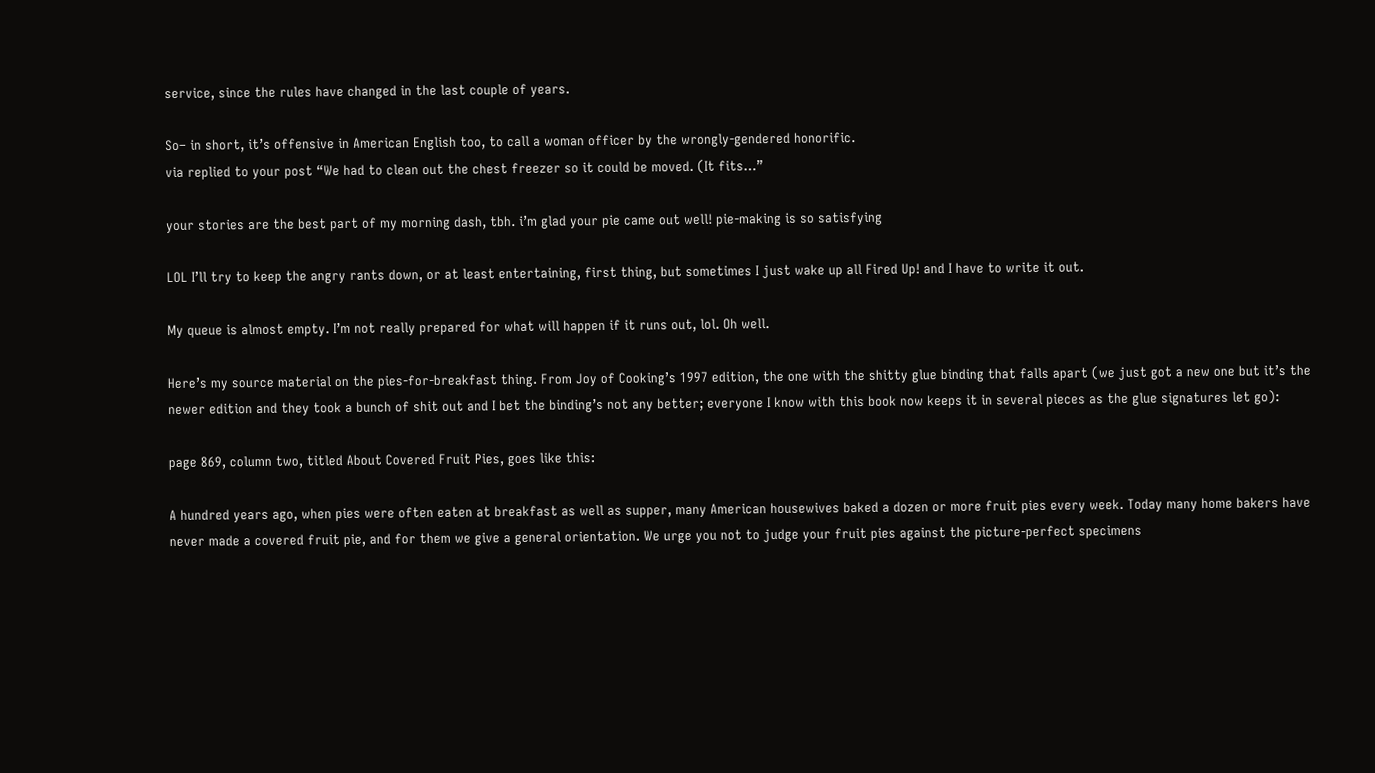service, since the rules have changed in the last couple of years.

So– in short, it’s offensive in American English too, to call a woman officer by the wrongly-gendered honorific.
via replied to your post “We had to clean out the chest freezer so it could be moved. (It fits…”

your stories are the best part of my morning dash, tbh. i’m glad your pie came out well! pie-making is so satisfying

LOL I’ll try to keep the angry rants down, or at least entertaining, first thing, but sometimes I just wake up all Fired Up! and I have to write it out.

My queue is almost empty. I’m not really prepared for what will happen if it runs out, lol. Oh well.

Here’s my source material on the pies-for-breakfast thing. From Joy of Cooking’s 1997 edition, the one with the shitty glue binding that falls apart (we just got a new one but it’s the newer edition and they took a bunch of shit out and I bet the binding’s not any better; everyone I know with this book now keeps it in several pieces as the glue signatures let go):

page 869, column two, titled About Covered Fruit Pies, goes like this:

A hundred years ago, when pies were often eaten at breakfast as well as supper, many American housewives baked a dozen or more fruit pies every week. Today many home bakers have never made a covered fruit pie, and for them we give a general orientation. We urge you not to judge your fruit pies against the picture-perfect specimens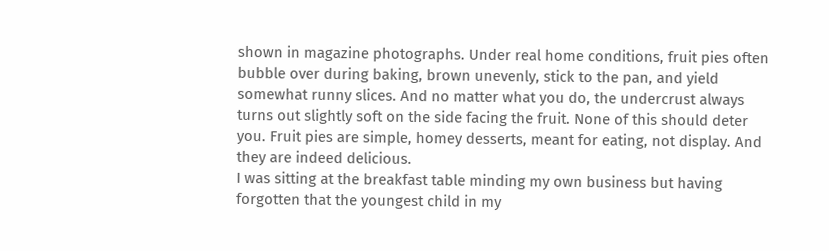shown in magazine photographs. Under real home conditions, fruit pies often bubble over during baking, brown unevenly, stick to the pan, and yield somewhat runny slices. And no matter what you do, the undercrust always turns out slightly soft on the side facing the fruit. None of this should deter you. Fruit pies are simple, homey desserts, meant for eating, not display. And they are indeed delicious.
I was sitting at the breakfast table minding my own business but having forgotten that the youngest child in my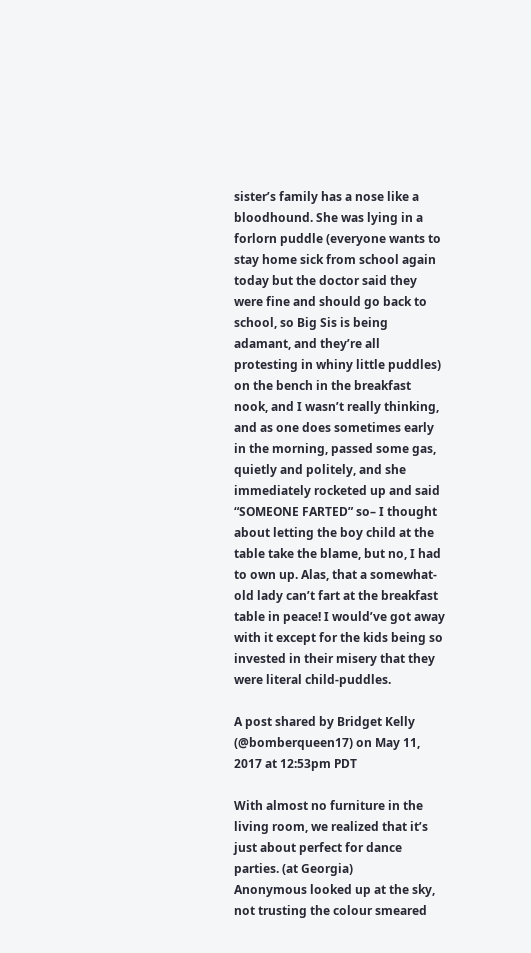sister’s family has a nose like a bloodhound. She was lying in a forlorn puddle (everyone wants to stay home sick from school again today but the doctor said they were fine and should go back to school, so Big Sis is being adamant, and they’re all protesting in whiny little puddles) on the bench in the breakfast nook, and I wasn’t really thinking, and as one does sometimes early in the morning, passed some gas, quietly and politely, and she immediately rocketed up and said “SOMEONE FARTED” so– I thought about letting the boy child at the table take the blame, but no, I had to own up. Alas, that a somewhat-old lady can’t fart at the breakfast table in peace! I would’ve got away with it except for the kids being so invested in their misery that they were literal child-puddles.

A post shared by Bridget Kelly (@bomberqueen17) on May 11, 2017 at 12:53pm PDT

With almost no furniture in the living room, we realized that it’s just about perfect for dance parties. (at Georgia)
Anonymous looked up at the sky, not trusting the colour smeared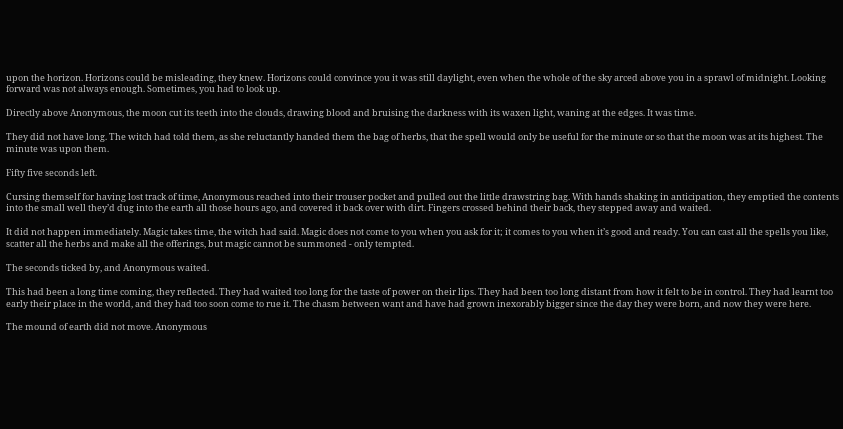upon the horizon. Horizons could be misleading, they knew. Horizons could convince you it was still daylight, even when the whole of the sky arced above you in a sprawl of midnight. Looking forward was not always enough. Sometimes, you had to look up.

Directly above Anonymous, the moon cut its teeth into the clouds, drawing blood and bruising the darkness with its waxen light, waning at the edges. It was time.

They did not have long. The witch had told them, as she reluctantly handed them the bag of herbs, that the spell would only be useful for the minute or so that the moon was at its highest. The minute was upon them.

Fifty five seconds left.

Cursing themself for having lost track of time, Anonymous reached into their trouser pocket and pulled out the little drawstring bag. With hands shaking in anticipation, they emptied the contents into the small well they’d dug into the earth all those hours ago, and covered it back over with dirt. Fingers crossed behind their back, they stepped away and waited.

It did not happen immediately. Magic takes time, the witch had said. Magic does not come to you when you ask for it; it comes to you when it’s good and ready. You can cast all the spells you like, scatter all the herbs and make all the offerings, but magic cannot be summoned - only tempted.

The seconds ticked by, and Anonymous waited.

This had been a long time coming, they reflected. They had waited too long for the taste of power on their lips. They had been too long distant from how it felt to be in control. They had learnt too early their place in the world, and they had too soon come to rue it. The chasm between want and have had grown inexorably bigger since the day they were born, and now they were here.

The mound of earth did not move. Anonymous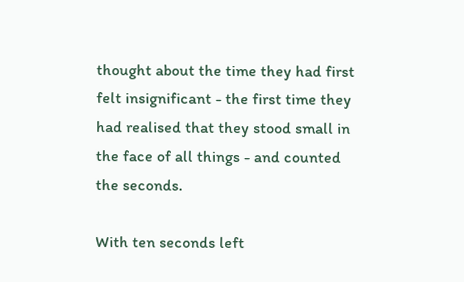thought about the time they had first felt insignificant - the first time they had realised that they stood small in the face of all things - and counted the seconds.

With ten seconds left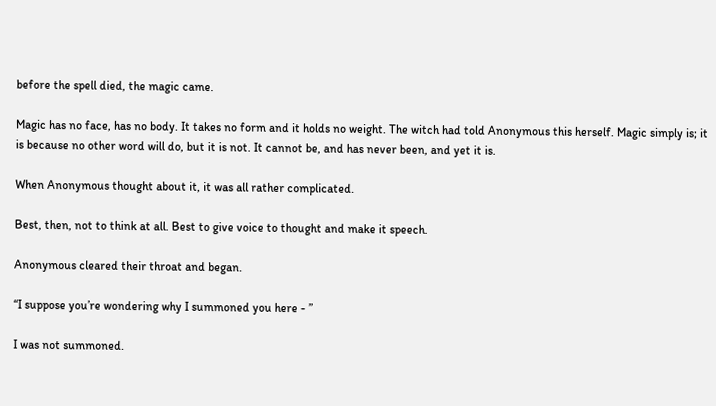before the spell died, the magic came.

Magic has no face, has no body. It takes no form and it holds no weight. The witch had told Anonymous this herself. Magic simply is; it is because no other word will do, but it is not. It cannot be, and has never been, and yet it is.

When Anonymous thought about it, it was all rather complicated.

Best, then, not to think at all. Best to give voice to thought and make it speech.

Anonymous cleared their throat and began.

“I suppose you’re wondering why I summoned you here - ”

I was not summoned.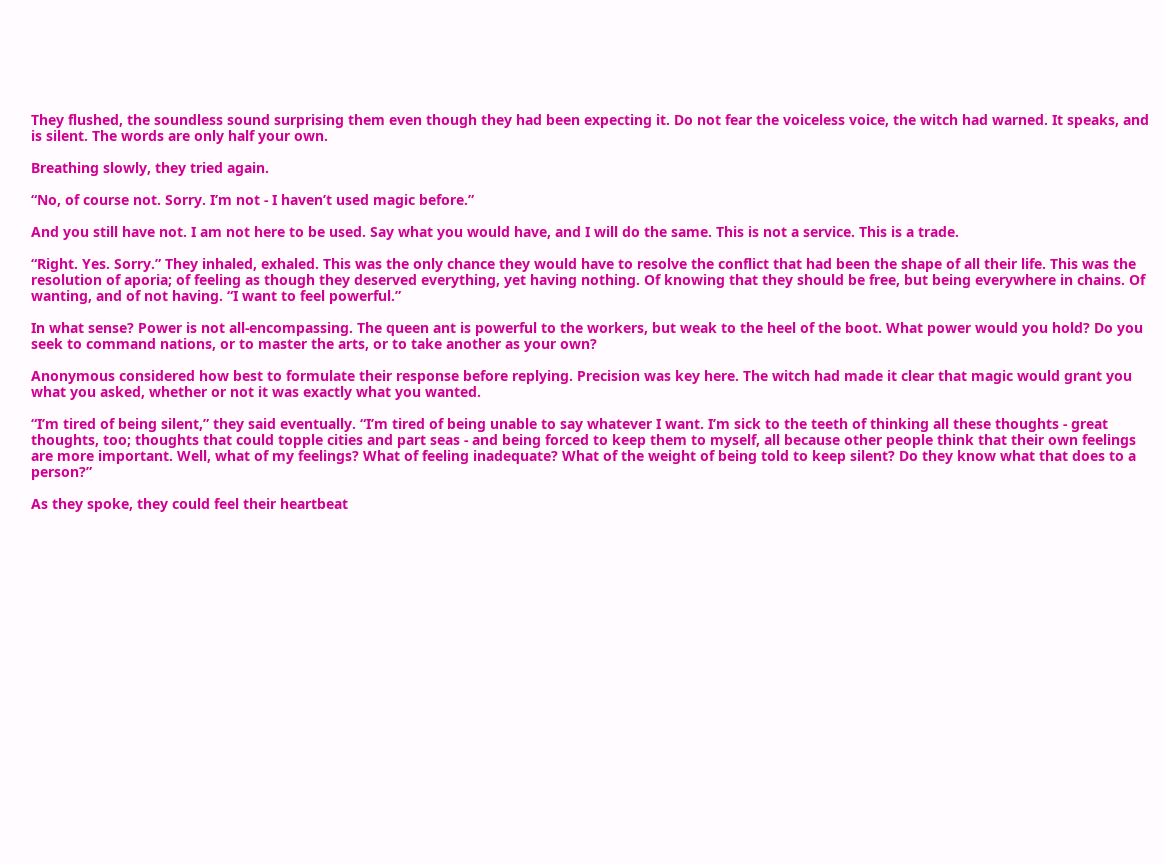They flushed, the soundless sound surprising them even though they had been expecting it. Do not fear the voiceless voice, the witch had warned. It speaks, and is silent. The words are only half your own.

Breathing slowly, they tried again.

“No, of course not. Sorry. I’m not - I haven’t used magic before.”

And you still have not. I am not here to be used. Say what you would have, and I will do the same. This is not a service. This is a trade.

“Right. Yes. Sorry.” They inhaled, exhaled. This was the only chance they would have to resolve the conflict that had been the shape of all their life. This was the resolution of aporia; of feeling as though they deserved everything, yet having nothing. Of knowing that they should be free, but being everywhere in chains. Of wanting, and of not having. “I want to feel powerful.”

In what sense? Power is not all-encompassing. The queen ant is powerful to the workers, but weak to the heel of the boot. What power would you hold? Do you seek to command nations, or to master the arts, or to take another as your own?

Anonymous considered how best to formulate their response before replying. Precision was key here. The witch had made it clear that magic would grant you what you asked, whether or not it was exactly what you wanted.

“I’m tired of being silent,” they said eventually. “I’m tired of being unable to say whatever I want. I’m sick to the teeth of thinking all these thoughts - great thoughts, too; thoughts that could topple cities and part seas - and being forced to keep them to myself, all because other people think that their own feelings are more important. Well, what of my feelings? What of feeling inadequate? What of the weight of being told to keep silent? Do they know what that does to a person?”

As they spoke, they could feel their heartbeat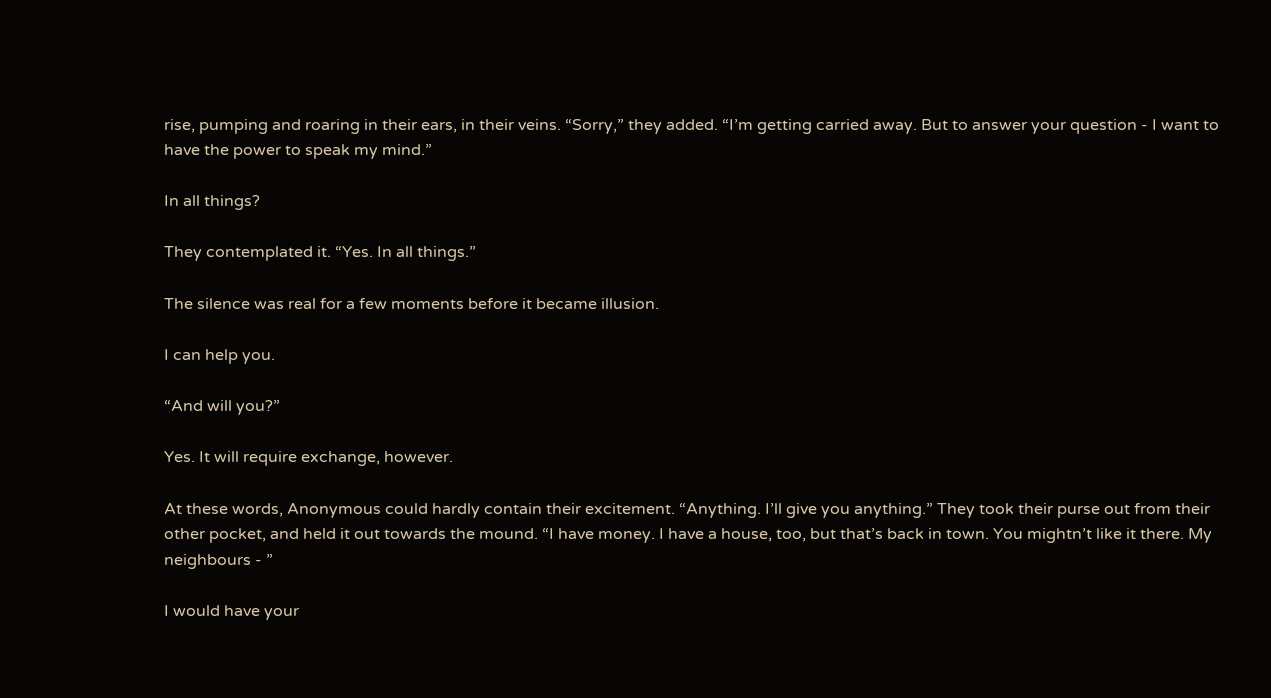rise, pumping and roaring in their ears, in their veins. “Sorry,” they added. “I’m getting carried away. But to answer your question - I want to have the power to speak my mind.”

In all things?

They contemplated it. “Yes. In all things.”

The silence was real for a few moments before it became illusion.

I can help you.

“And will you?”

Yes. It will require exchange, however.

At these words, Anonymous could hardly contain their excitement. “Anything. I’ll give you anything.” They took their purse out from their other pocket, and held it out towards the mound. “I have money. I have a house, too, but that’s back in town. You mightn’t like it there. My neighbours - ”

I would have your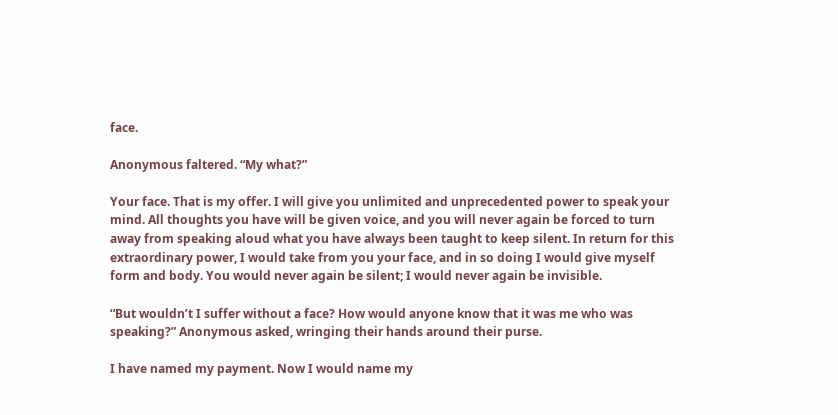face.

Anonymous faltered. “My what?”

Your face. That is my offer. I will give you unlimited and unprecedented power to speak your mind. All thoughts you have will be given voice, and you will never again be forced to turn away from speaking aloud what you have always been taught to keep silent. In return for this extraordinary power, I would take from you your face, and in so doing I would give myself form and body. You would never again be silent; I would never again be invisible.

“But wouldn’t I suffer without a face? How would anyone know that it was me who was speaking?” Anonymous asked, wringing their hands around their purse.

I have named my payment. Now I would name my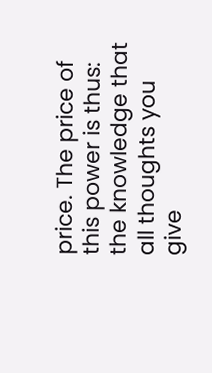price. The price of this power is thus: the knowledge that all thoughts you give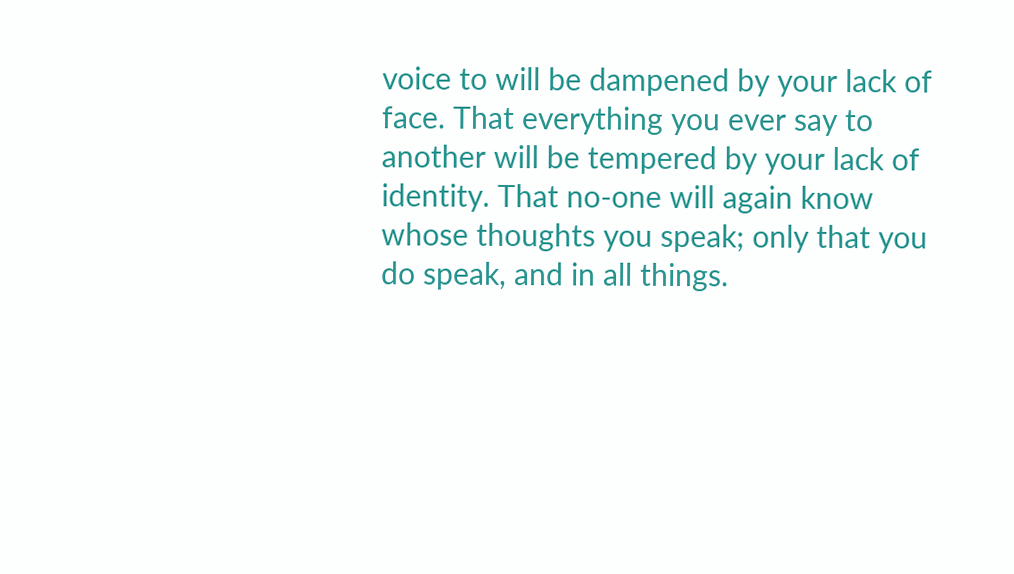voice to will be dampened by your lack of face. That everything you ever say to another will be tempered by your lack of identity. That no-one will again know whose thoughts you speak; only that you do speak, and in all things.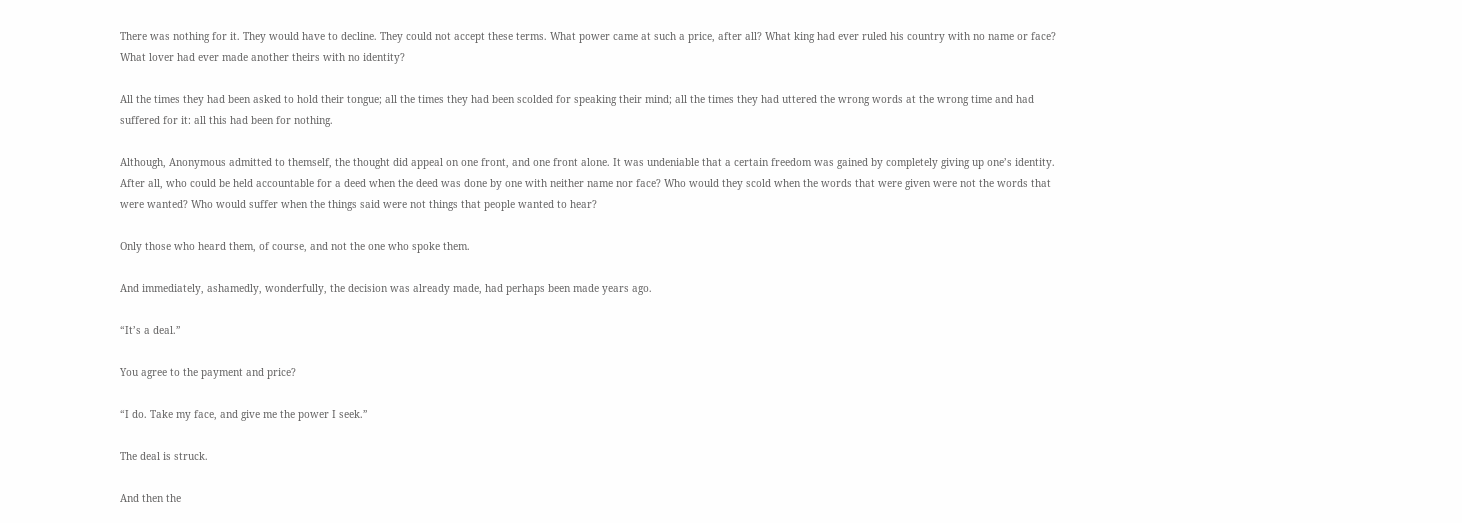There was nothing for it. They would have to decline. They could not accept these terms. What power came at such a price, after all? What king had ever ruled his country with no name or face? What lover had ever made another theirs with no identity?

All the times they had been asked to hold their tongue; all the times they had been scolded for speaking their mind; all the times they had uttered the wrong words at the wrong time and had suffered for it: all this had been for nothing.

Although, Anonymous admitted to themself, the thought did appeal on one front, and one front alone. It was undeniable that a certain freedom was gained by completely giving up one’s identity. After all, who could be held accountable for a deed when the deed was done by one with neither name nor face? Who would they scold when the words that were given were not the words that were wanted? Who would suffer when the things said were not things that people wanted to hear?

Only those who heard them, of course, and not the one who spoke them.

And immediately, ashamedly, wonderfully, the decision was already made, had perhaps been made years ago.

“It’s a deal.”

You agree to the payment and price?

“I do. Take my face, and give me the power I seek.”

The deal is struck.

And then the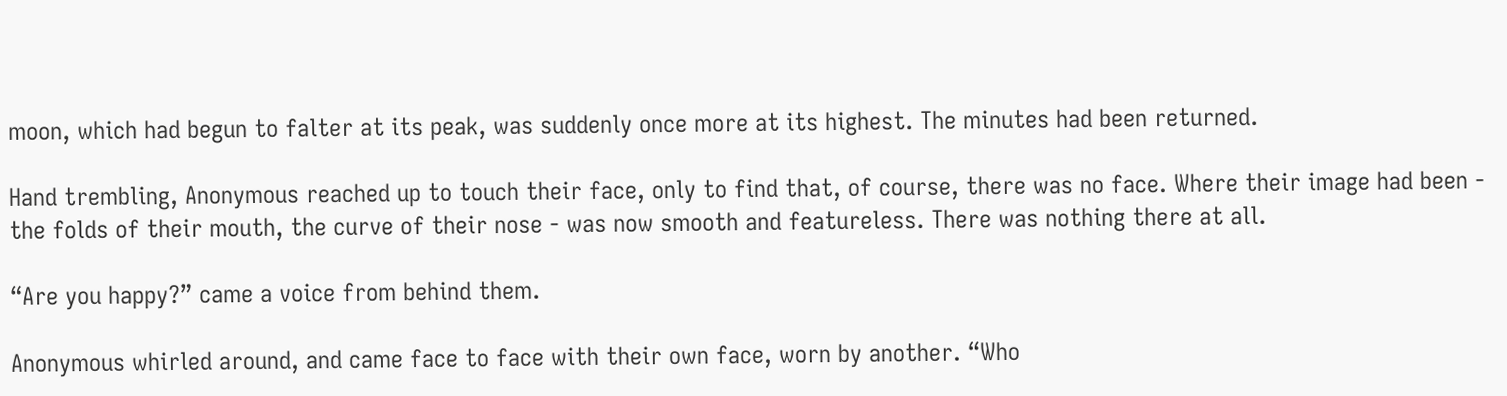moon, which had begun to falter at its peak, was suddenly once more at its highest. The minutes had been returned.

Hand trembling, Anonymous reached up to touch their face, only to find that, of course, there was no face. Where their image had been - the folds of their mouth, the curve of their nose - was now smooth and featureless. There was nothing there at all.

“Are you happy?” came a voice from behind them.

Anonymous whirled around, and came face to face with their own face, worn by another. “Who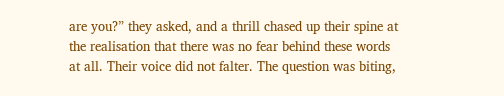are you?” they asked, and a thrill chased up their spine at the realisation that there was no fear behind these words at all. Their voice did not falter. The question was biting,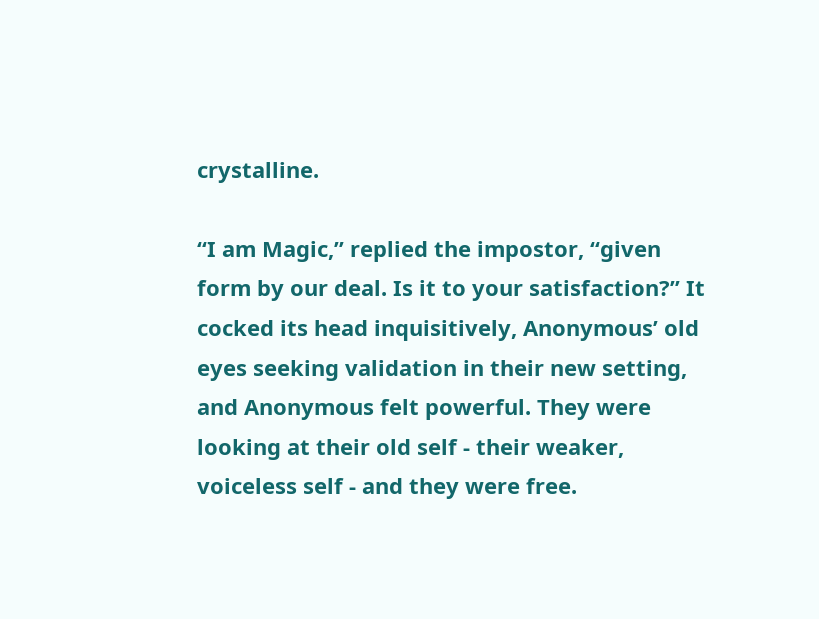crystalline.

“I am Magic,” replied the impostor, “given form by our deal. Is it to your satisfaction?” It cocked its head inquisitively, Anonymous’ old eyes seeking validation in their new setting, and Anonymous felt powerful. They were looking at their old self - their weaker, voiceless self - and they were free.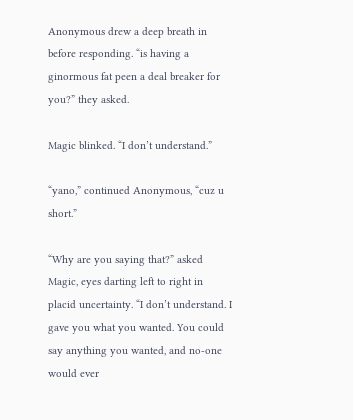Anonymous drew a deep breath in before responding. “is having a ginormous fat peen a deal breaker for you?” they asked.

Magic blinked. “I don’t understand.”

“yano,” continued Anonymous, “cuz u short.”

“Why are you saying that?” asked Magic, eyes darting left to right in placid uncertainty. “I don’t understand. I gave you what you wanted. You could say anything you wanted, and no-one would ever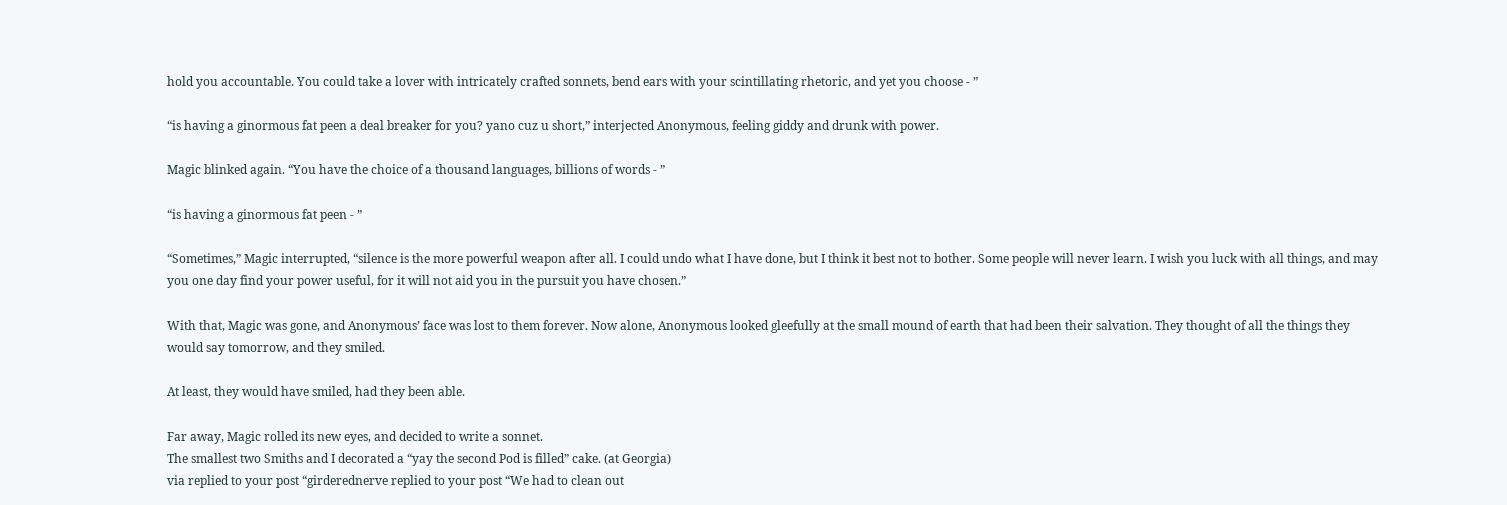hold you accountable. You could take a lover with intricately crafted sonnets, bend ears with your scintillating rhetoric, and yet you choose - ”

“is having a ginormous fat peen a deal breaker for you? yano cuz u short,” interjected Anonymous, feeling giddy and drunk with power.

Magic blinked again. “You have the choice of a thousand languages, billions of words - ”

“is having a ginormous fat peen - ”

“Sometimes,” Magic interrupted, “silence is the more powerful weapon after all. I could undo what I have done, but I think it best not to bother. Some people will never learn. I wish you luck with all things, and may you one day find your power useful, for it will not aid you in the pursuit you have chosen.”

With that, Magic was gone, and Anonymous’ face was lost to them forever. Now alone, Anonymous looked gleefully at the small mound of earth that had been their salvation. They thought of all the things they would say tomorrow, and they smiled.

At least, they would have smiled, had they been able.

Far away, Magic rolled its new eyes, and decided to write a sonnet.
The smallest two Smiths and I decorated a “yay the second Pod is filled” cake. (at Georgia)
via replied to your post “girderednerve replied to your post “We had to clean out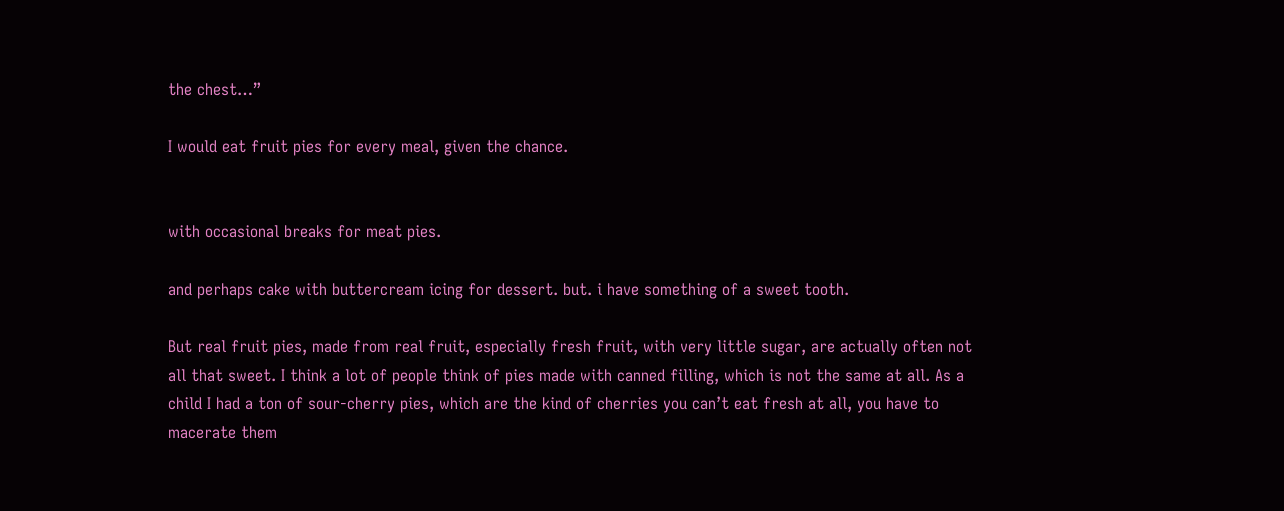the chest…”

I would eat fruit pies for every meal, given the chance.


with occasional breaks for meat pies.

and perhaps cake with buttercream icing for dessert. but. i have something of a sweet tooth.

But real fruit pies, made from real fruit, especially fresh fruit, with very little sugar, are actually often not all that sweet. I think a lot of people think of pies made with canned filling, which is not the same at all. As a child I had a ton of sour-cherry pies, which are the kind of cherries you can’t eat fresh at all, you have to macerate them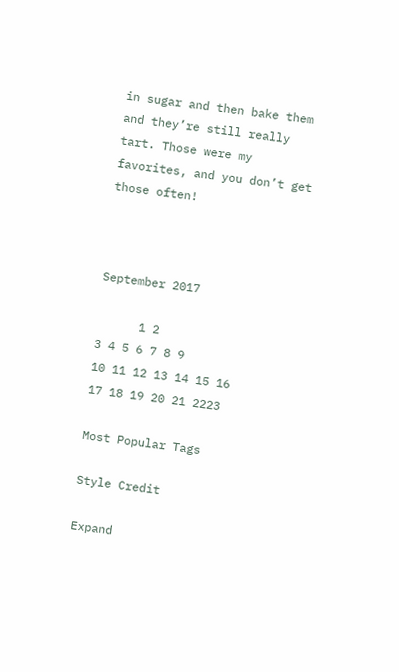in sugar and then bake them and they’re still really tart. Those were my favorites, and you don’t get those often!



September 2017

      1 2
3 4 5 6 7 8 9
10 11 12 13 14 15 16
17 18 19 20 21 2223

Most Popular Tags

Style Credit

Expand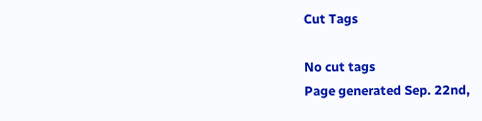Cut Tags

No cut tags
Page generated Sep. 22nd,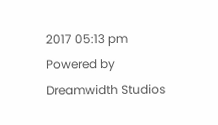2017 05:13 pm
Powered by Dreamwidth Studios